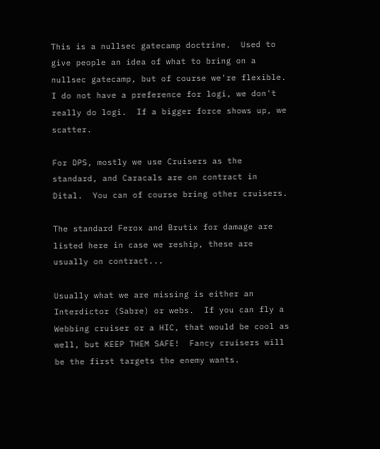This is a nullsec gatecamp doctrine.  Used to give people an idea of what to bring on a nullsec gatecamp, but of course we're flexible.  I do not have a preference for logi, we don't really do logi.  If a bigger force shows up, we scatter.

For DPS, mostly we use Cruisers as the standard, and Caracals are on contract in Dital.  You can of course bring other cruisers.

The standard Ferox and Brutix for damage are listed here in case we reship, these are usually on contract...

Usually what we are missing is either an Interdictor (Sabre) or webs.  If you can fly a Webbing cruiser or a HIC, that would be cool as well, but KEEP THEM SAFE!  Fancy cruisers will be the first targets the enemy wants.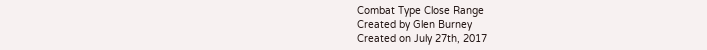Combat Type Close Range
Created by Glen Burney
Created on July 27th, 2017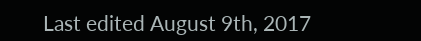Last edited August 9th, 2017